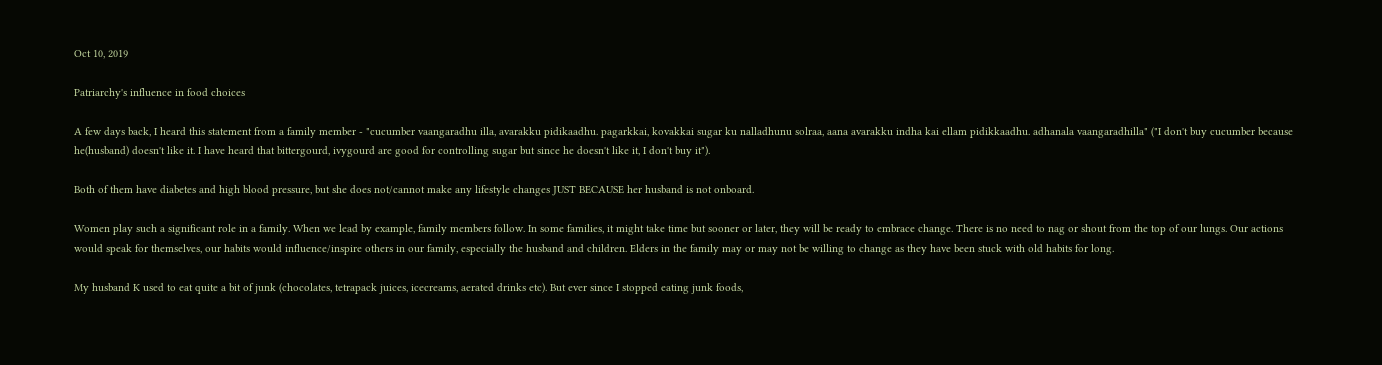Oct 10, 2019

Patriarchy's influence in food choices

A few days back, I heard this statement from a family member - "cucumber vaangaradhu illa, avarakku pidikaadhu. pagarkkai, kovakkai sugar ku nalladhunu solraa, aana avarakku indha kai ellam pidikkaadhu. adhanala vaangaradhilla" ("I don't buy cucumber because he(husband) doesn't like it. I have heard that bittergourd, ivygourd are good for controlling sugar but since he doesn't like it, I don't buy it").

Both of them have diabetes and high blood pressure, but she does not/cannot make any lifestyle changes JUST BECAUSE her husband is not onboard.

Women play such a significant role in a family. When we lead by example, family members follow. In some families, it might take time but sooner or later, they will be ready to embrace change. There is no need to nag or shout from the top of our lungs. Our actions would speak for themselves, our habits would influence/inspire others in our family, especially the husband and children. Elders in the family may or may not be willing to change as they have been stuck with old habits for long.

My husband K used to eat quite a bit of junk (chocolates, tetrapack juices, icecreams, aerated drinks etc). But ever since I stopped eating junk foods,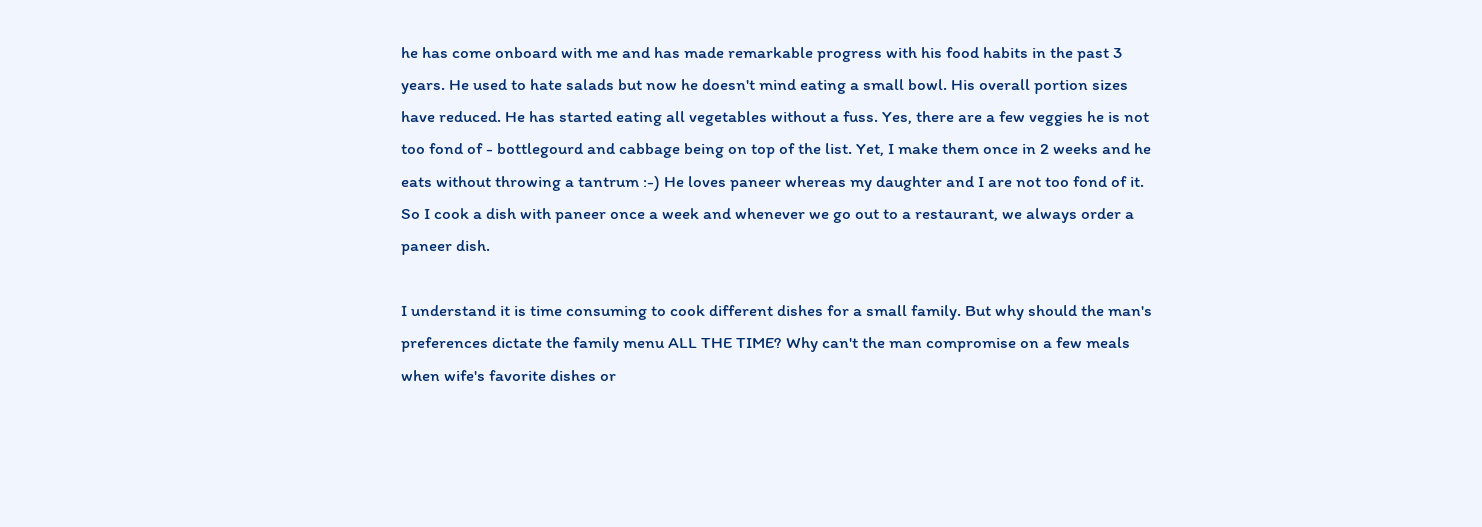he has come onboard with me and has made remarkable progress with his food habits in the past 3 years. He used to hate salads but now he doesn't mind eating a small bowl. His overall portion sizes have reduced. He has started eating all vegetables without a fuss. Yes, there are a few veggies he is not too fond of - bottlegourd and cabbage being on top of the list. Yet, I make them once in 2 weeks and he eats without throwing a tantrum :-) He loves paneer whereas my daughter and I are not too fond of it. So I cook a dish with paneer once a week and whenever we go out to a restaurant, we always order a paneer dish.

I understand it is time consuming to cook different dishes for a small family. But why should the man's preferences dictate the family menu ALL THE TIME? Why can't the man compromise on a few meals when wife's favorite dishes or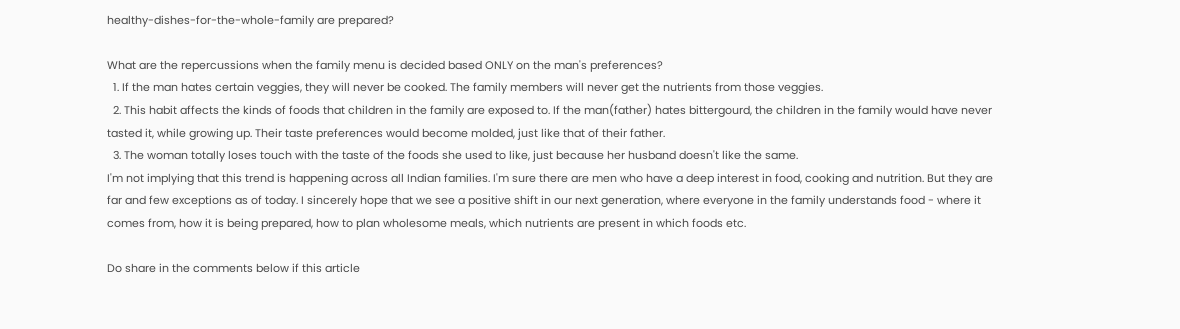healthy-dishes-for-the-whole-family are prepared?

What are the repercussions when the family menu is decided based ONLY on the man's preferences?
  1. If the man hates certain veggies, they will never be cooked. The family members will never get the nutrients from those veggies.
  2. This habit affects the kinds of foods that children in the family are exposed to. If the man(father) hates bittergourd, the children in the family would have never tasted it, while growing up. Their taste preferences would become molded, just like that of their father.
  3. The woman totally loses touch with the taste of the foods she used to like, just because her husband doesn't like the same.
I'm not implying that this trend is happening across all Indian families. I'm sure there are men who have a deep interest in food, cooking and nutrition. But they are far and few exceptions as of today. I sincerely hope that we see a positive shift in our next generation, where everyone in the family understands food - where it comes from, how it is being prepared, how to plan wholesome meals, which nutrients are present in which foods etc.

Do share in the comments below if this article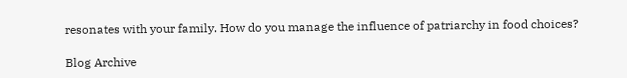resonates with your family. How do you manage the influence of patriarchy in food choices?

Blog Archive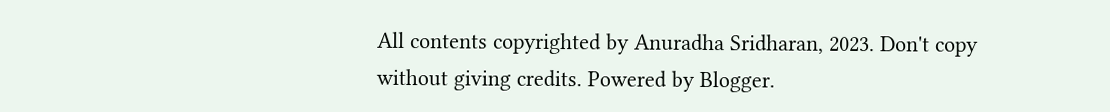All contents copyrighted by Anuradha Sridharan, 2023. Don't copy without giving credits. Powered by Blogger.